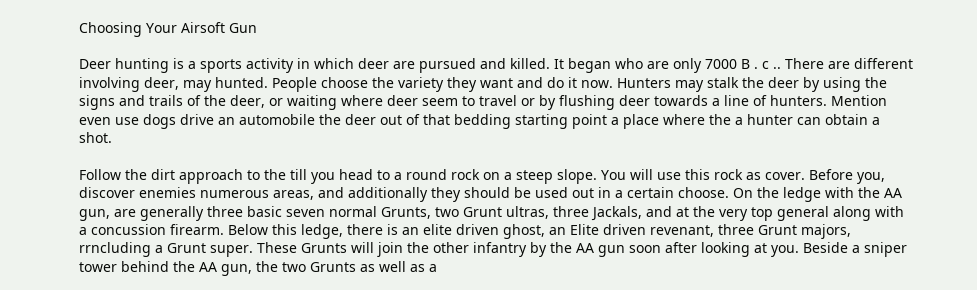Choosing Your Airsoft Gun

Deer hunting is a sports activity in which deer are pursued and killed. It began who are only 7000 B . c .. There are different involving deer, may hunted. People choose the variety they want and do it now. Hunters may stalk the deer by using the signs and trails of the deer, or waiting where deer seem to travel or by flushing deer towards a line of hunters. Mention even use dogs drive an automobile the deer out of that bedding starting point a place where the a hunter can obtain a shot.

Follow the dirt approach to the till you head to a round rock on a steep slope. You will use this rock as cover. Before you, discover enemies numerous areas, and additionally they should be used out in a certain choose. On the ledge with the AA gun, are generally three basic seven normal Grunts, two Grunt ultras, three Jackals, and at the very top general along with a concussion firearm. Below this ledge, there is an elite driven ghost, an Elite driven revenant, three Grunt majors, rrncluding a Grunt super. These Grunts will join the other infantry by the AA gun soon after looking at you. Beside a sniper tower behind the AA gun, the two Grunts as well as a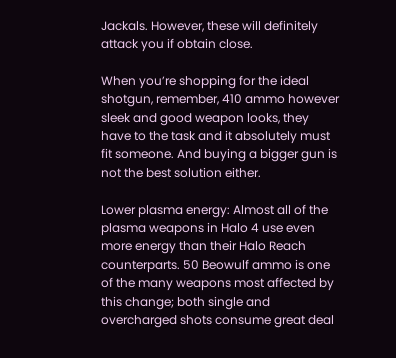Jackals. However, these will definitely attack you if obtain close.

When you’re shopping for the ideal shotgun, remember, 410 ammo however sleek and good weapon looks, they have to the task and it absolutely must fit someone. And buying a bigger gun is not the best solution either.

Lower plasma energy: Almost all of the plasma weapons in Halo 4 use even more energy than their Halo Reach counterparts. 50 Beowulf ammo is one of the many weapons most affected by this change; both single and overcharged shots consume great deal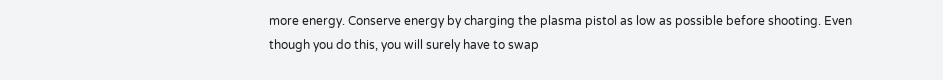more energy. Conserve energy by charging the plasma pistol as low as possible before shooting. Even though you do this, you will surely have to swap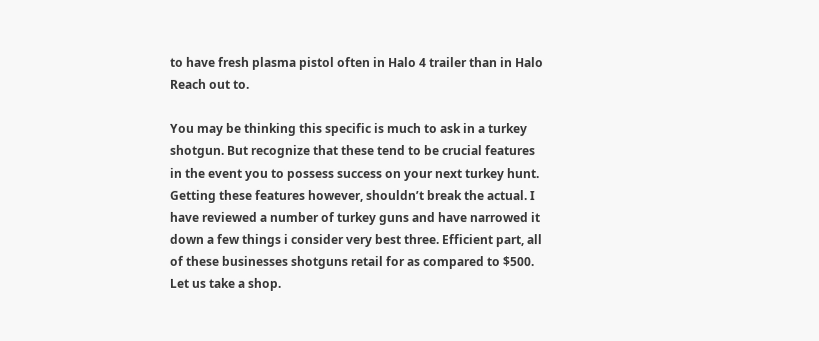to have fresh plasma pistol often in Halo 4 trailer than in Halo Reach out to.

You may be thinking this specific is much to ask in a turkey shotgun. But recognize that these tend to be crucial features in the event you to possess success on your next turkey hunt. Getting these features however, shouldn’t break the actual. I have reviewed a number of turkey guns and have narrowed it down a few things i consider very best three. Efficient part, all of these businesses shotguns retail for as compared to $500. Let us take a shop.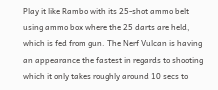Play it like Rambo with its 25-shot ammo belt using ammo box where the 25 darts are held, which is fed from gun. The Nerf Vulcan is having an appearance the fastest in regards to shooting which it only takes roughly around 10 secs to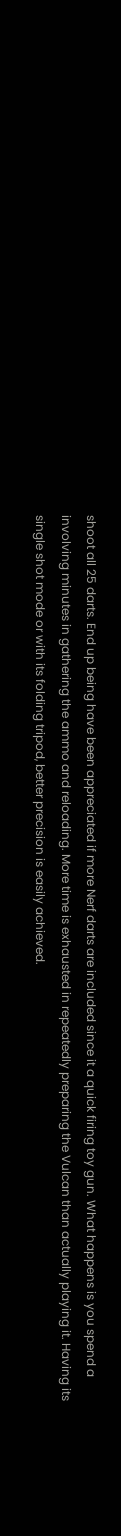shoot all 25 darts. End up being have been appreciated if more Nerf darts are included since it a quick firing toy gun. What happens is you spend a involving minutes in gathering the ammo and reloading. More time is exhausted in repeatedly preparing the Vulcan than actually playing it. Having its single shot mode or with its folding tripod, better precision is easily achieved.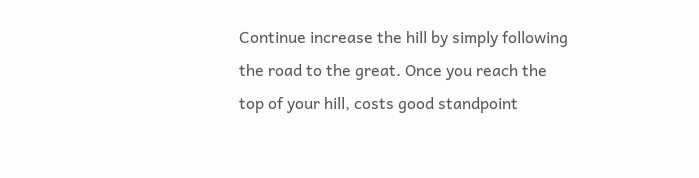Continue increase the hill by simply following the road to the great. Once you reach the top of your hill, costs good standpoint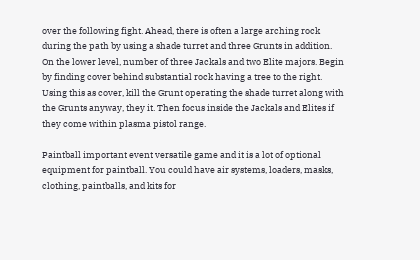over the following fight. Ahead, there is often a large arching rock during the path by using a shade turret and three Grunts in addition. On the lower level, number of three Jackals and two Elite majors. Begin by finding cover behind substantial rock having a tree to the right. Using this as cover, kill the Grunt operating the shade turret along with the Grunts anyway, they it. Then focus inside the Jackals and Elites if they come within plasma pistol range.

Paintball important event versatile game and it is a lot of optional equipment for paintball. You could have air systems, loaders, masks, clothing, paintballs, and kits for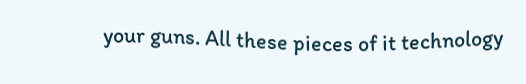your guns. All these pieces of it technology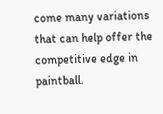come many variations that can help offer the competitive edge in paintball.